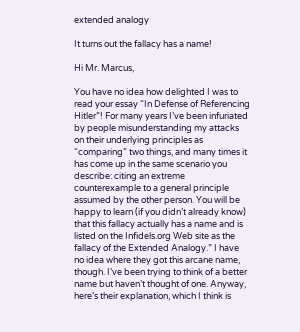extended analogy

It turns out the fallacy has a name!

Hi Mr. Marcus,

You have no idea how delighted I was to read your essay “In Defense of Referencing Hitler”! For many years I’ve been infuriated by people misunderstanding my attacks on their underlying principles as “comparing” two things, and many times it has come up in the same scenario you describe: citing an extreme counterexample to a general principle assumed by the other person. You will be happy to learn (if you didn’t already know) that this fallacy actually has a name and is listed on the Infidels.org Web site as the fallacy of the Extended Analogy.” I have no idea where they got this arcane name, though. I’ve been trying to think of a better name but haven’t thought of one. Anyway, here’s their explanation, which I think is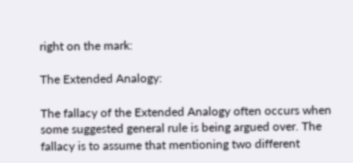right on the mark:

The Extended Analogy:

The fallacy of the Extended Analogy often occurs when some suggested general rule is being argued over. The fallacy is to assume that mentioning two different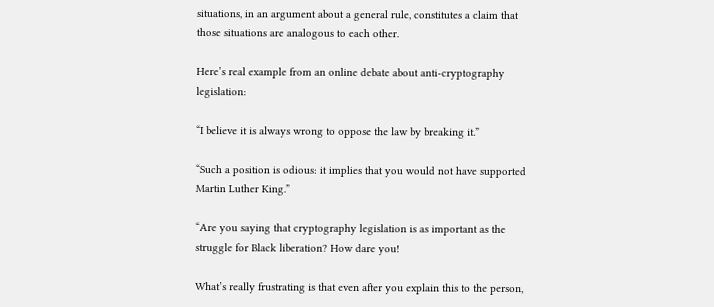situations, in an argument about a general rule, constitutes a claim that those situations are analogous to each other.

Here’s real example from an online debate about anti-cryptography legislation:

“I believe it is always wrong to oppose the law by breaking it.”

“Such a position is odious: it implies that you would not have supported Martin Luther King.”

“Are you saying that cryptography legislation is as important as the struggle for Black liberation? How dare you!

What’s really frustrating is that even after you explain this to the person,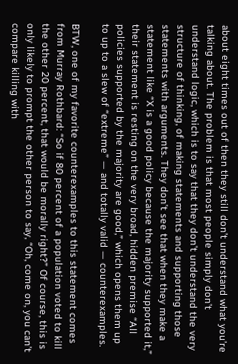about eight times out of then they still don’t understand what you’re talking about. The problem is that most people simply don’t understand logic, which is to say that they don’t understand the very structure of thinking, of making statements and supporting those statements with arguments. They don’t see that when they make a statement like “X is a good policy because the majority supported it,” their statement is resting on the very broad, hidden premise “All policies supported by the majority are good,” which opens them up to up to a slew of “extreme” — and totally valid — counterexamples.

BTW, one of my favorite counterexamples to this statement comes from Murray Rothbard: “So if 80 percent of a population voted to kill the other 20 percent, that would be morally right?” Of course, this is only likely to prompt the other person to say, “Oh, come on, you can’t compare killing with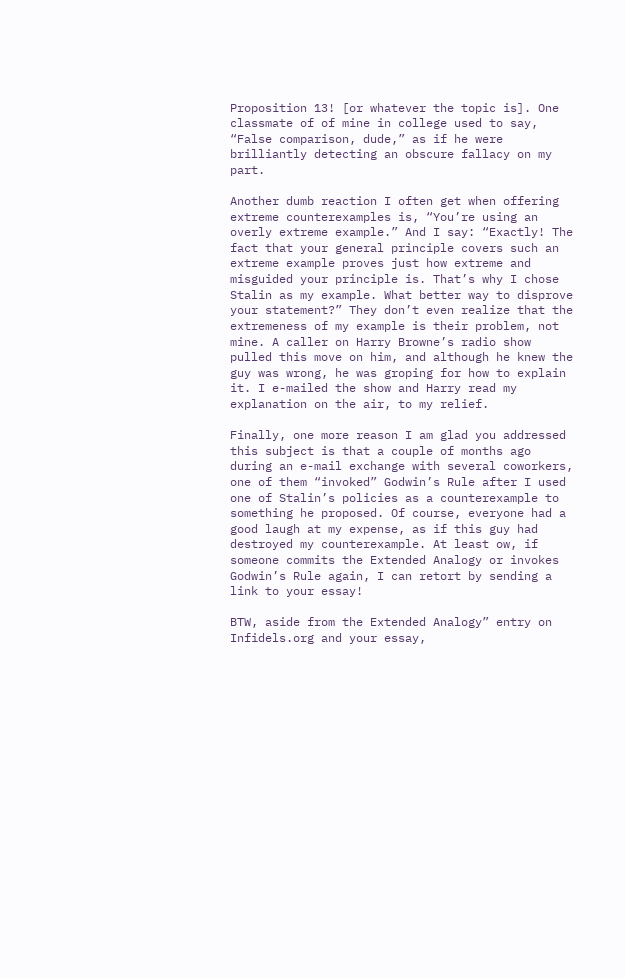Proposition 13! [or whatever the topic is]. One classmate of of mine in college used to say, “False comparison, dude,” as if he were brilliantly detecting an obscure fallacy on my part.

Another dumb reaction I often get when offering extreme counterexamples is, “You’re using an overly extreme example.” And I say: “Exactly! The fact that your general principle covers such an extreme example proves just how extreme and misguided your principle is. That’s why I chose Stalin as my example. What better way to disprove your statement?” They don’t even realize that the extremeness of my example is their problem, not mine. A caller on Harry Browne’s radio show pulled this move on him, and although he knew the guy was wrong, he was groping for how to explain it. I e-mailed the show and Harry read my explanation on the air, to my relief.

Finally, one more reason I am glad you addressed this subject is that a couple of months ago during an e-mail exchange with several coworkers, one of them “invoked” Godwin’s Rule after I used one of Stalin’s policies as a counterexample to something he proposed. Of course, everyone had a good laugh at my expense, as if this guy had destroyed my counterexample. At least ow, if someone commits the Extended Analogy or invokes Godwin’s Rule again, I can retort by sending a link to your essay!

BTW, aside from the Extended Analogy” entry on Infidels.org and your essay,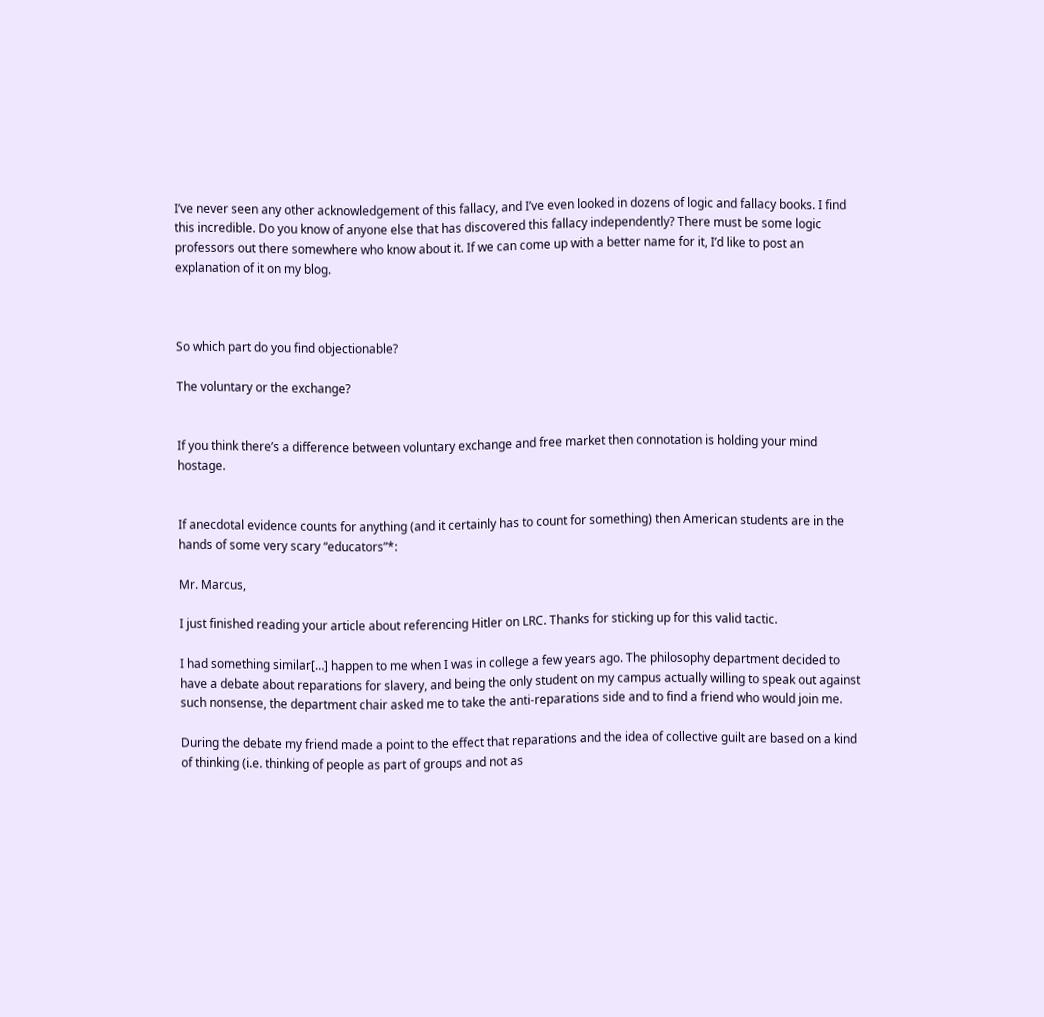I’ve never seen any other acknowledgement of this fallacy, and I’ve even looked in dozens of logic and fallacy books. I find this incredible. Do you know of anyone else that has discovered this fallacy independently? There must be some logic professors out there somewhere who know about it. If we can come up with a better name for it, I’d like to post an explanation of it on my blog.



So which part do you find objectionable?

The voluntary or the exchange?


If you think there’s a difference between voluntary exchange and free market then connotation is holding your mind hostage.


If anecdotal evidence counts for anything (and it certainly has to count for something) then American students are in the hands of some very scary “educators”*:

Mr. Marcus,

I just finished reading your article about referencing Hitler on LRC. Thanks for sticking up for this valid tactic.

I had something similar[…] happen to me when I was in college a few years ago. The philosophy department decided to have a debate about reparations for slavery, and being the only student on my campus actually willing to speak out against such nonsense, the department chair asked me to take the anti-reparations side and to find a friend who would join me.

During the debate my friend made a point to the effect that reparations and the idea of collective guilt are based on a kind of thinking (i.e. thinking of people as part of groups and not as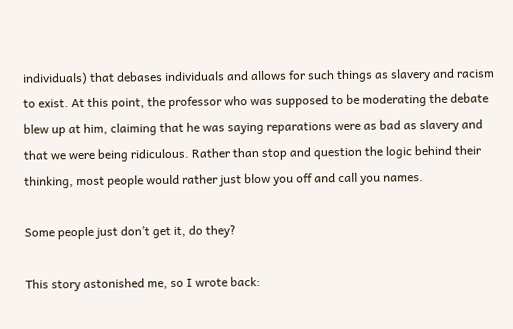individuals) that debases individuals and allows for such things as slavery and racism to exist. At this point, the professor who was supposed to be moderating the debate blew up at him, claiming that he was saying reparations were as bad as slavery and that we were being ridiculous. Rather than stop and question the logic behind their thinking, most people would rather just blow you off and call you names.

Some people just don’t get it, do they?

This story astonished me, so I wrote back: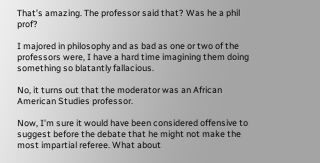That’s amazing. The professor said that? Was he a phil prof?

I majored in philosophy and as bad as one or two of the professors were, I have a hard time imagining them doing something so blatantly fallacious.

No, it turns out that the moderator was an African American Studies professor.

Now, I’m sure it would have been considered offensive to suggest before the debate that he might not make the most impartial referee. What about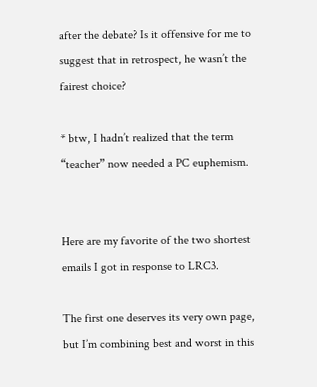after the debate? Is it offensive for me to suggest that in retrospect, he wasn’t the fairest choice?

* btw, I hadn’t realized that the term “teacher” now needed a PC euphemism.


Here are my favorite of the two shortest emails I got in response to LRC3.

The first one deserves its very own page, but I’m combining best and worst in this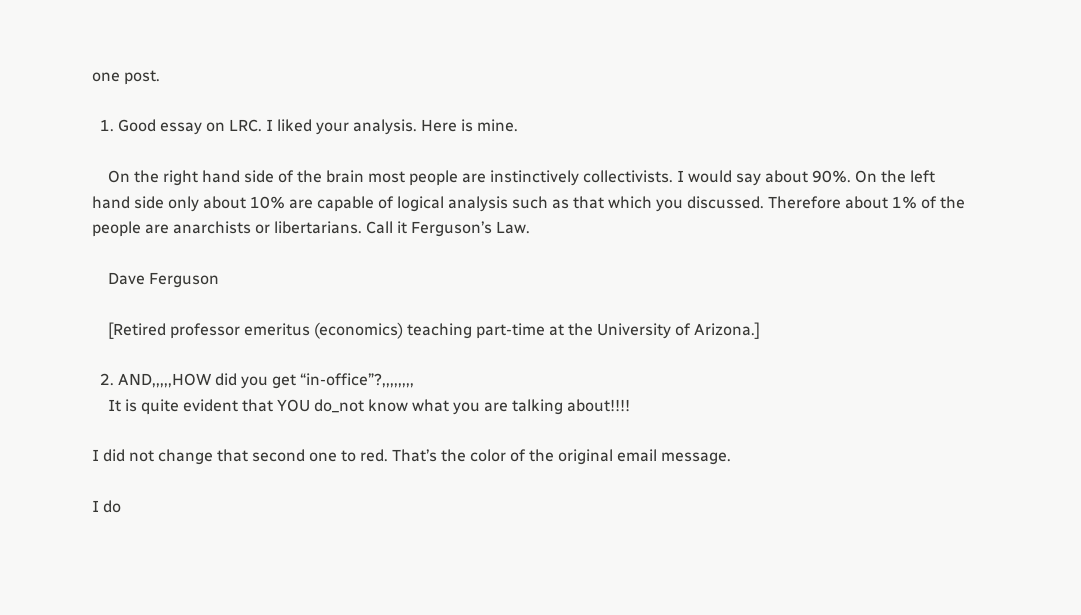one post.

  1. Good essay on LRC. I liked your analysis. Here is mine.

    On the right hand side of the brain most people are instinctively collectivists. I would say about 90%. On the left hand side only about 10% are capable of logical analysis such as that which you discussed. Therefore about 1% of the people are anarchists or libertarians. Call it Ferguson’s Law.

    Dave Ferguson

    [Retired professor emeritus (economics) teaching part-time at the University of Arizona.]

  2. AND,,,,,HOW did you get “in-office”?,,,,,,,,
    It is quite evident that YOU do_not know what you are talking about!!!!

I did not change that second one to red. That’s the color of the original email message.

I do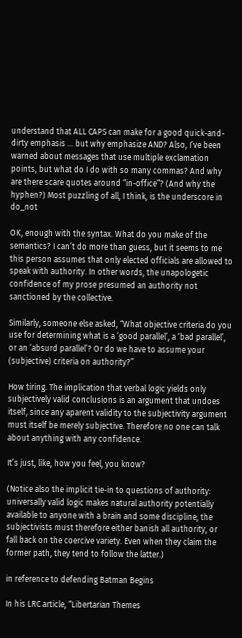understand that ALL CAPS can make for a good quick-and-dirty emphasis … but why emphasize AND? Also, I’ve been warned about messages that use multiple exclamation points, but what do I do with so many commas? And why are there scare quotes around “in-office”? (And why the hyphen?) Most puzzling of all, I think, is the underscore in do_not

OK, enough with the syntax. What do you make of the semantics? I can’t do more than guess, but it seems to me this person assumes that only elected officials are allowed to speak with authority. In other words, the unapologetic confidence of my prose presumed an authority not sanctioned by the collective.

Similarly, someone else asked, “What objective criteria do you use for determining what is a ‘good parallel’, a ‘bad parallel’, or an ‘absurd parallel’? Or do we have to assume your (subjective) criteria on authority?”

How tiring. The implication that verbal logic yields only subjectively valid conclusions is an argument that undoes itself, since any aparent validity to the subjectivity argument must itself be merely subjective. Therefore no one can talk about anything with any confidence.

It’s just, like, how you feel, you know?

(Notice also the implicit tie-in to questions of authority: universally valid logic makes natural authority potentially available to anyone with a brain and some discipline; the subjectivists must therefore either banish all authority, or fall back on the coercive variety. Even when they claim the former path, they tend to follow the latter.)

in reference to defending Batman Begins

In his LRC article, “Libertarian Themes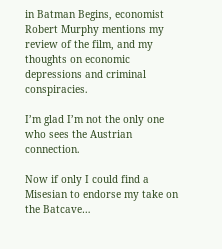in Batman Begins, economist Robert Murphy mentions my review of the film, and my thoughts on economic depressions and criminal conspiracies.

I’m glad I’m not the only one who sees the Austrian connection.

Now if only I could find a Misesian to endorse my take on the Batcave…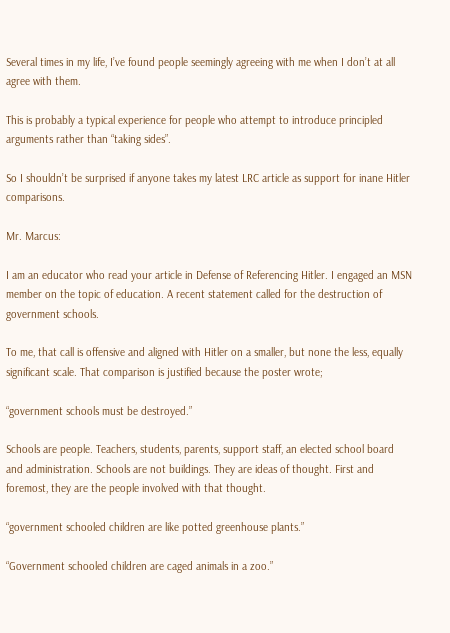Several times in my life, I’ve found people seemingly agreeing with me when I don’t at all agree with them.

This is probably a typical experience for people who attempt to introduce principled arguments rather than “taking sides”.

So I shouldn’t be surprised if anyone takes my latest LRC article as support for inane Hitler comparisons.

Mr. Marcus:

I am an educator who read your article in Defense of Referencing Hitler. I engaged an MSN member on the topic of education. A recent statement called for the destruction of government schools.

To me, that call is offensive and aligned with Hitler on a smaller, but none the less, equally significant scale. That comparison is justified because the poster wrote;

“government schools must be destroyed.”

Schools are people. Teachers, students, parents, support staff, an elected school board and administration. Schools are not buildings. They are ideas of thought. First and foremost, they are the people involved with that thought.

“government schooled children are like potted greenhouse plants.”

“Government schooled children are caged animals in a zoo.”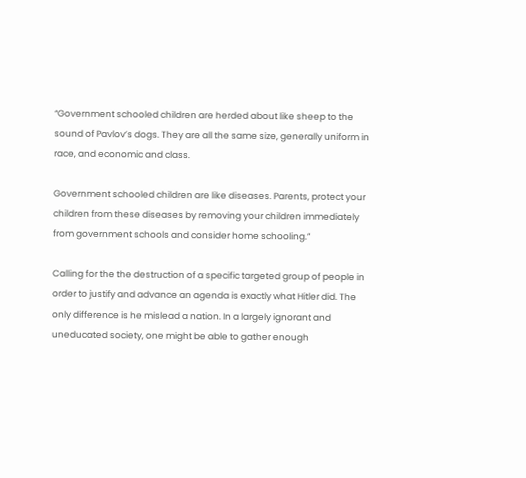“Government schooled children are herded about like sheep to the sound of Pavlov’s dogs. They are all the same size, generally uniform in race, and economic and class.

Government schooled children are like diseases. Parents, protect your children from these diseases by removing your children immediately from government schools and consider home schooling.”

Calling for the the destruction of a specific targeted group of people in order to justify and advance an agenda is exactly what Hitler did. The only difference is he mislead a nation. In a largely ignorant and uneducated society, one might be able to gather enough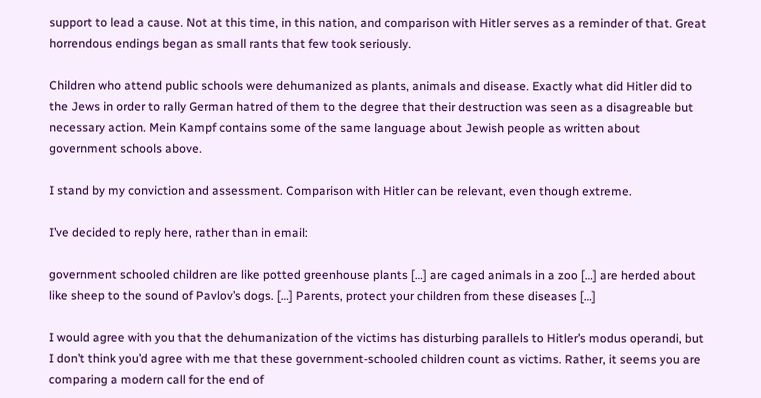support to lead a cause. Not at this time, in this nation, and comparison with Hitler serves as a reminder of that. Great horrendous endings began as small rants that few took seriously.

Children who attend public schools were dehumanized as plants, animals and disease. Exactly what did Hitler did to the Jews in order to rally German hatred of them to the degree that their destruction was seen as a disagreable but necessary action. Mein Kampf contains some of the same language about Jewish people as written about government schools above.

I stand by my conviction and assessment. Comparison with Hitler can be relevant, even though extreme.

I’ve decided to reply here, rather than in email:

government schooled children are like potted greenhouse plants […] are caged animals in a zoo […] are herded about like sheep to the sound of Pavlov’s dogs. […] Parents, protect your children from these diseases […]

I would agree with you that the dehumanization of the victims has disturbing parallels to Hitler’s modus operandi, but I don’t think you’d agree with me that these government-schooled children count as victims. Rather, it seems you are comparing a modern call for the end of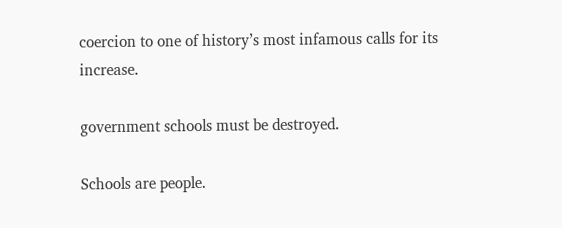coercion to one of history’s most infamous calls for its increase.

government schools must be destroyed.

Schools are people.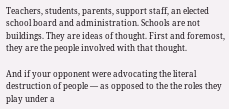Teachers, students, parents, support staff, an elected school board and administration. Schools are not buildings. They are ideas of thought. First and foremost, they are the people involved with that thought.

And if your opponent were advocating the literal destruction of people — as opposed to the the roles they play under a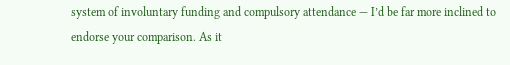system of involuntary funding and compulsory attendance — I’d be far more inclined to endorse your comparison. As it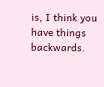is, I think you have things backwards.